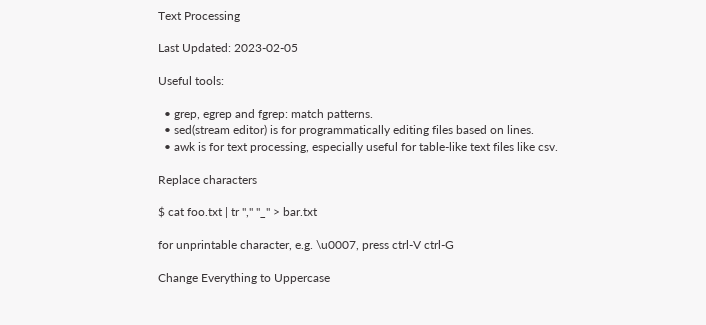Text Processing

Last Updated: 2023-02-05

Useful tools:

  • grep, egrep and fgrep: match patterns.
  • sed(stream editor) is for programmatically editing files based on lines.
  • awk is for text processing, especially useful for table-like text files like csv.

Replace characters

$ cat foo.txt | tr "," "_" > bar.txt

for unprintable character, e.g. \u0007, press ctrl-V ctrl-G

Change Everything to Uppercase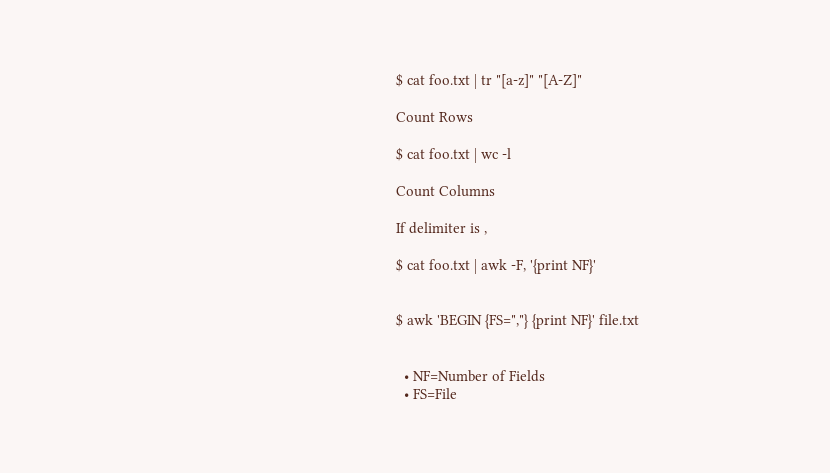$ cat foo.txt | tr "[a-z]" "[A-Z]"

Count Rows

$ cat foo.txt | wc -l

Count Columns

If delimiter is ,

$ cat foo.txt | awk -F, '{print NF}'


$ awk 'BEGIN {FS=","} {print NF}' file.txt


  • NF=Number of Fields
  • FS=File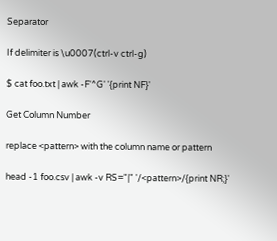Separator

If delimiter is \u0007(ctrl-v ctrl-g)

$ cat foo.txt | awk -F'^G' '{print NF}'

Get Column Number

replace <pattern> with the column name or pattern

head -1 foo.csv | awk -v RS="|" '/<pattern>/{print NR;}'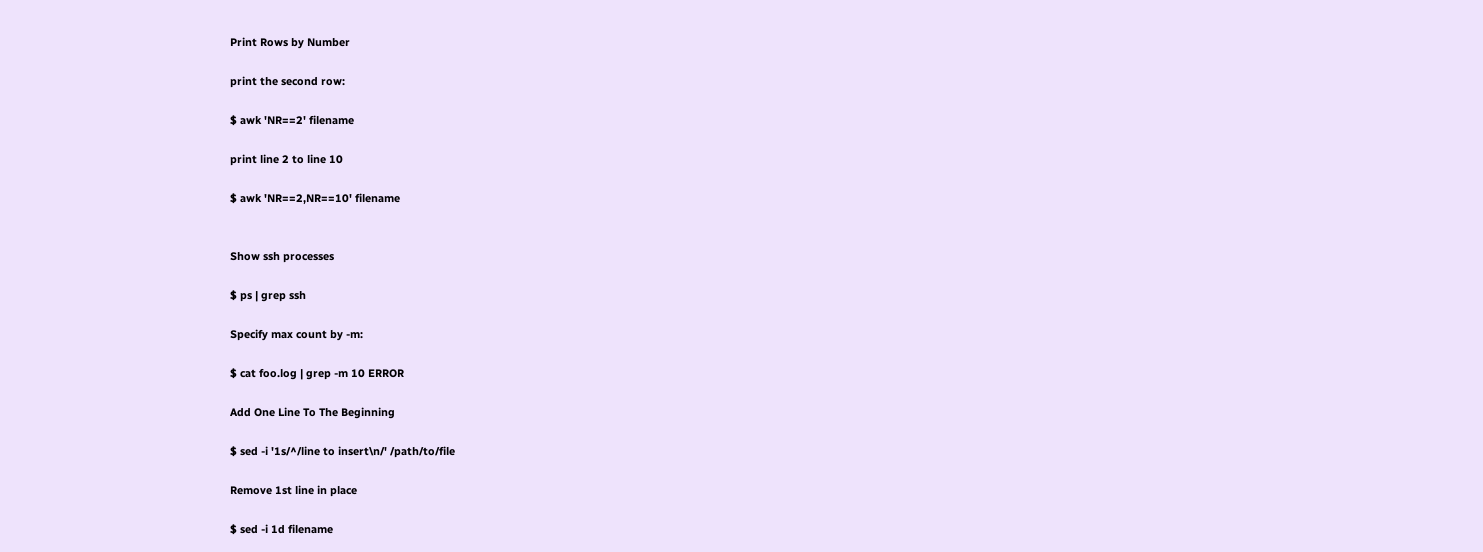Print Rows by Number

print the second row:

$ awk 'NR==2' filename

print line 2 to line 10

$ awk 'NR==2,NR==10' filename


Show ssh processes

$ ps | grep ssh

Specify max count by -m:

$ cat foo.log | grep -m 10 ERROR

Add One Line To The Beginning

$ sed -i '1s/^/line to insert\n/' /path/to/file

Remove 1st line in place

$ sed -i 1d filename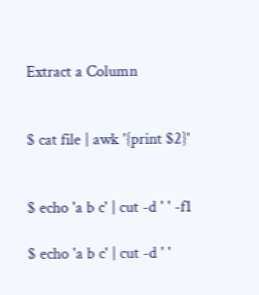Extract a Column


$ cat file | awk '{print $2}'


$ echo 'a b c' | cut -d ' ' -f1

$ echo 'a b c' | cut -d ' '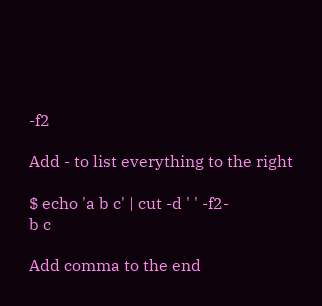-f2

Add - to list everything to the right

$ echo 'a b c' | cut -d ' ' -f2-
b c

Add comma to the end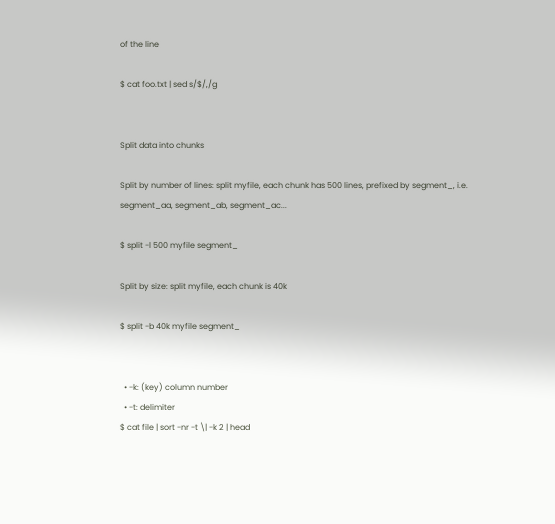of the line

$ cat foo.txt | sed s/$/,/g


Split data into chunks

Split by number of lines: split myfile, each chunk has 500 lines, prefixed by segment_, i.e. segment_aa, segment_ab, segment_ac...

$ split -l 500 myfile segment_

Split by size: split myfile, each chunk is 40k

$ split -b 40k myfile segment_


  • -k: (key) column number
  • -t: delimiter
$ cat file | sort -nr -t \| -k 2 | head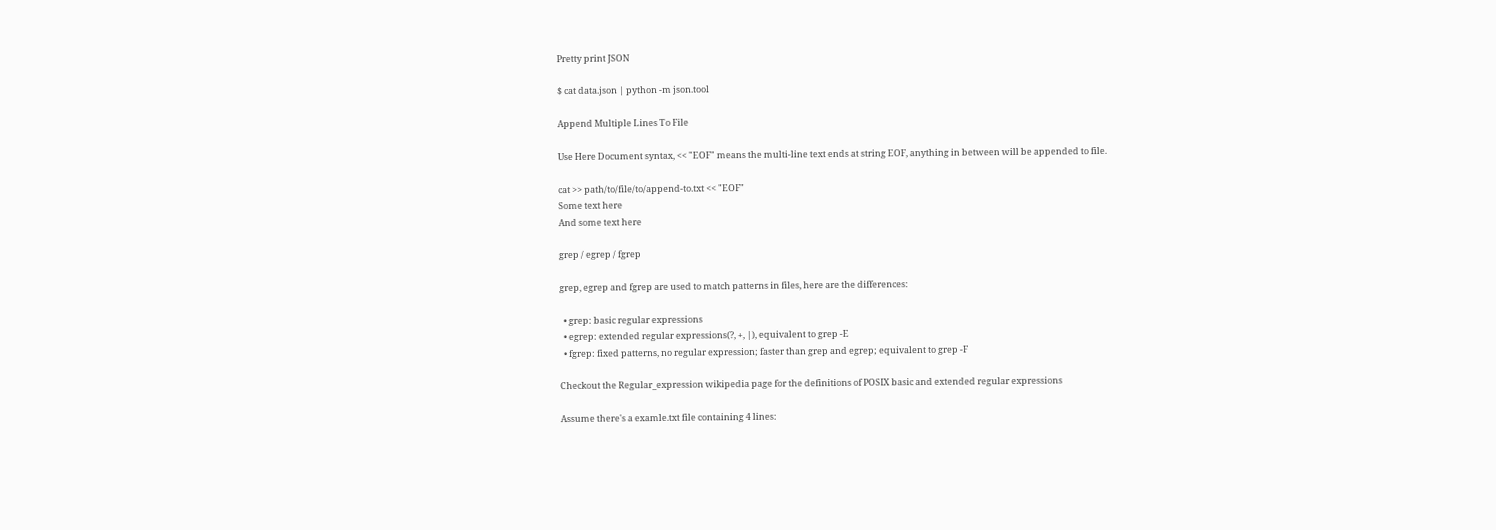Pretty print JSON

$ cat data.json | python -m json.tool

Append Multiple Lines To File

Use Here Document syntax, << "EOF" means the multi-line text ends at string EOF, anything in between will be appended to file.

cat >> path/to/file/to/append-to.txt << "EOF"
Some text here
And some text here

grep / egrep / fgrep

grep, egrep and fgrep are used to match patterns in files, here are the differences:

  • grep: basic regular expressions
  • egrep: extended regular expressions(?, +, |), equivalent to grep -E
  • fgrep: fixed patterns, no regular expression; faster than grep and egrep; equivalent to grep -F

Checkout the Regular_expression wikipedia page for the definitions of POSIX basic and extended regular expressions

Assume there's a examle.txt file containing 4 lines: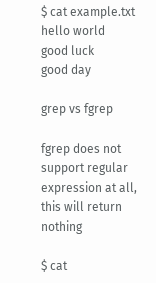$ cat example.txt
hello world
good luck
good day

grep vs fgrep

fgrep does not support regular expression at all, this will return nothing

$ cat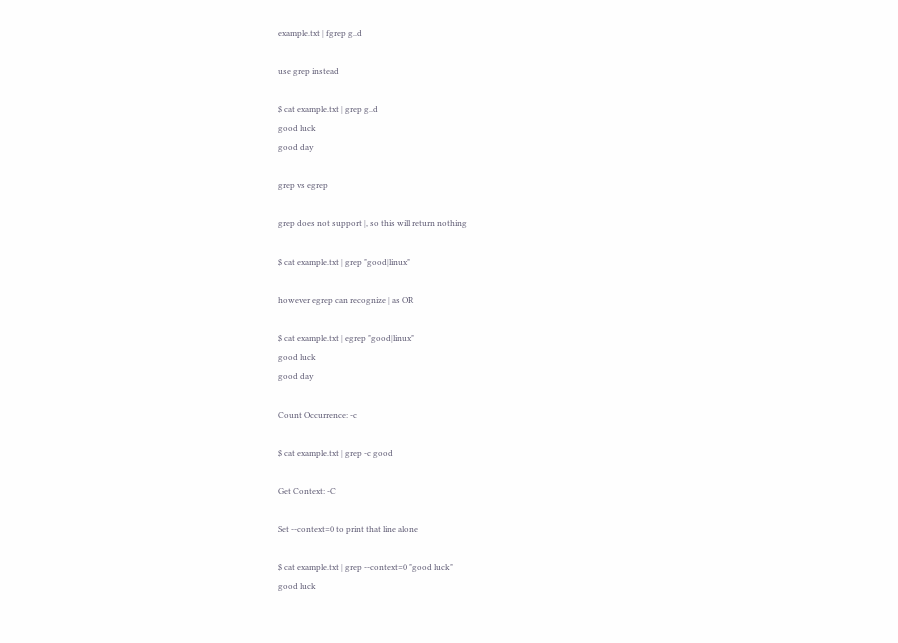example.txt | fgrep g..d

use grep instead

$ cat example.txt | grep g..d
good luck
good day

grep vs egrep

grep does not support |, so this will return nothing

$ cat example.txt | grep "good|linux"

however egrep can recognize | as OR

$ cat example.txt | egrep "good|linux"
good luck
good day

Count Occurrence: -c

$ cat example.txt | grep -c good

Get Context: -C

Set --context=0 to print that line alone

$ cat example.txt | grep --context=0 "good luck"
good luck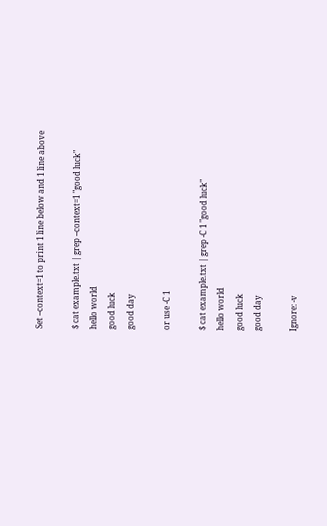Set --context=1 to print 1 line below and 1 line above

$ cat example.txt | grep --context=1 "good luck"
hello world
good luck
good day

or use -C 1

$ cat example.txt | grep -C 1 "good luck"
hello world
good luck
good day

Ignore: -v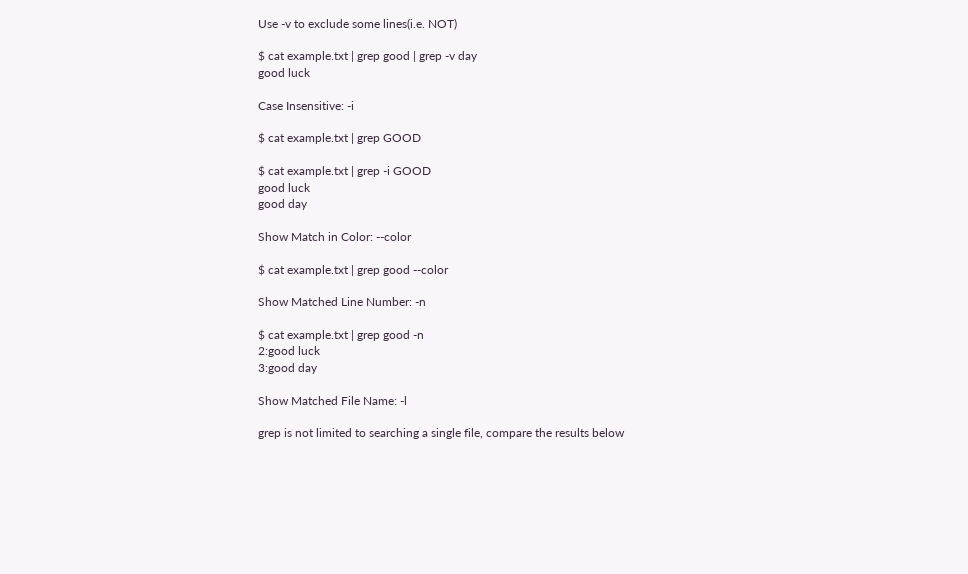Use -v to exclude some lines(i.e. NOT)

$ cat example.txt | grep good | grep -v day
good luck

Case Insensitive: -i

$ cat example.txt | grep GOOD

$ cat example.txt | grep -i GOOD
good luck
good day

Show Match in Color: --color

$ cat example.txt | grep good --color

Show Matched Line Number: -n

$ cat example.txt | grep good -n
2:good luck
3:good day

Show Matched File Name: -l

grep is not limited to searching a single file, compare the results below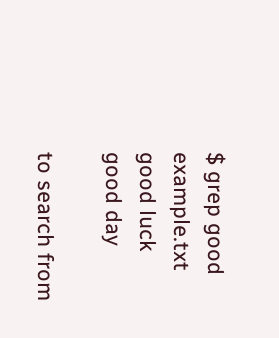$ grep good example.txt
good luck
good day

to search from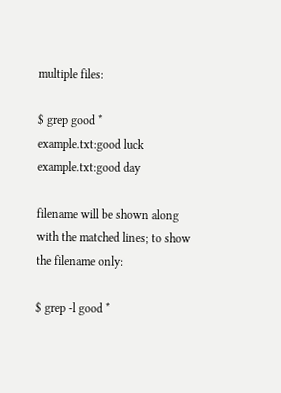multiple files:

$ grep good *
example.txt:good luck
example.txt:good day

filename will be shown along with the matched lines; to show the filename only:

$ grep -l good *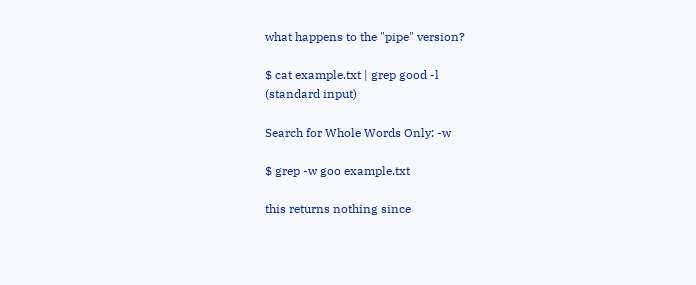what happens to the "pipe" version?

$ cat example.txt | grep good -l
(standard input)

Search for Whole Words Only: -w

$ grep -w goo example.txt

this returns nothing since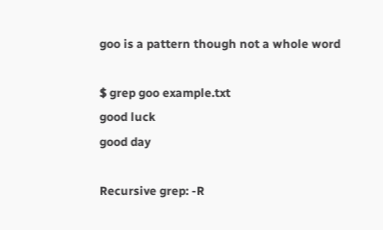goo is a pattern though not a whole word

$ grep goo example.txt
good luck
good day

Recursive grep: -R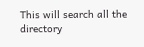This will search all the directory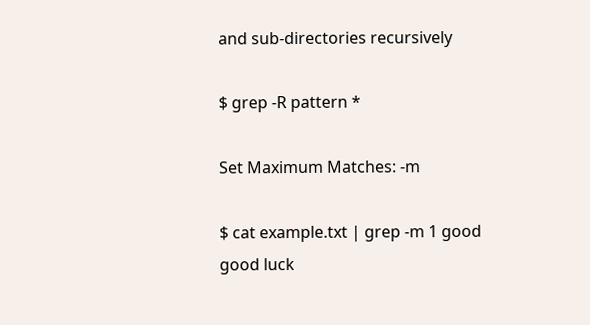and sub-directories recursively

$ grep -R pattern *

Set Maximum Matches: -m

$ cat example.txt | grep -m 1 good
good luck